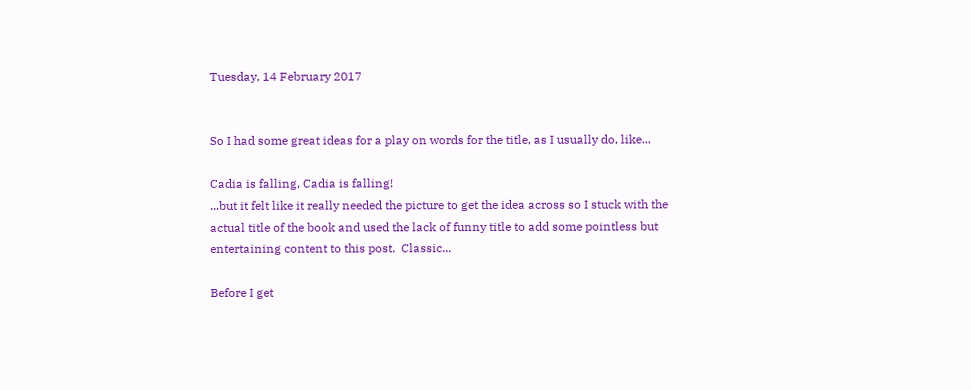Tuesday, 14 February 2017


So I had some great ideas for a play on words for the title, as I usually do, like...

Cadia is falling, Cadia is falling!
...but it felt like it really needed the picture to get the idea across so I stuck with the actual title of the book and used the lack of funny title to add some pointless but entertaining content to this post.  Classic...

Before I get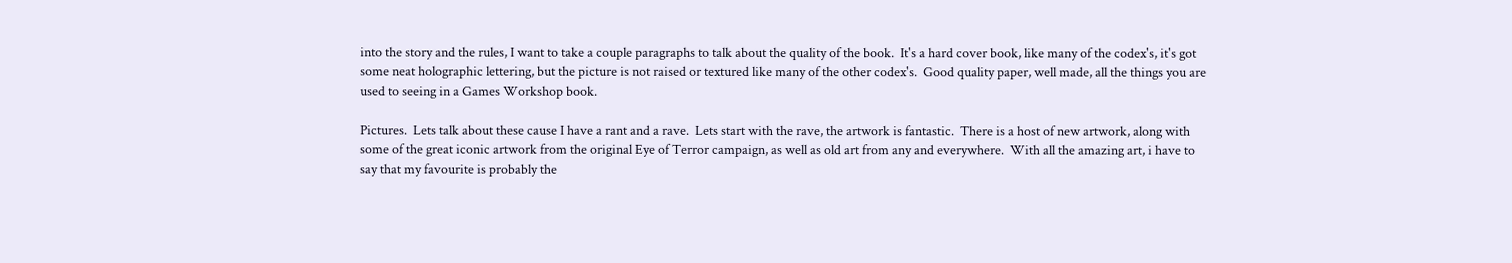into the story and the rules, I want to take a couple paragraphs to talk about the quality of the book.  It's a hard cover book, like many of the codex's, it's got some neat holographic lettering, but the picture is not raised or textured like many of the other codex's.  Good quality paper, well made, all the things you are used to seeing in a Games Workshop book.

Pictures.  Lets talk about these cause I have a rant and a rave.  Lets start with the rave, the artwork is fantastic.  There is a host of new artwork, along with some of the great iconic artwork from the original Eye of Terror campaign, as well as old art from any and everywhere.  With all the amazing art, i have to say that my favourite is probably the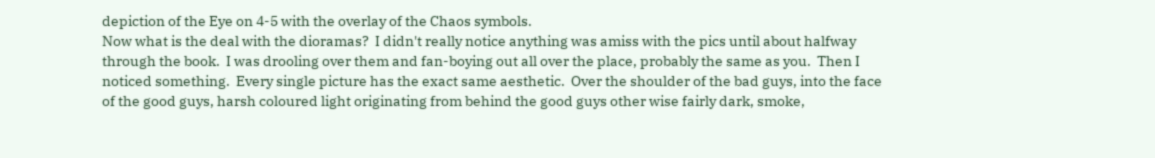depiction of the Eye on 4-5 with the overlay of the Chaos symbols.
Now what is the deal with the dioramas?  I didn't really notice anything was amiss with the pics until about halfway through the book.  I was drooling over them and fan-boying out all over the place, probably the same as you.  Then I noticed something.  Every single picture has the exact same aesthetic.  Over the shoulder of the bad guys, into the face of the good guys, harsh coloured light originating from behind the good guys other wise fairly dark, smoke,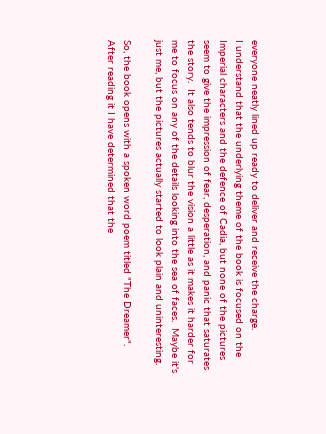everyone neatly lined up ready to deliver and receive the charge.
I understand that the underlying theme of the book is focused on the Imperial characters and the defence of Cadia, but none of the pictures seem to give the impression of fear, desperation, and panic that saturates the story.  It also tends to blur the vision a little as it makes it harder for me to focus on any of the details looking into the sea of faces.  Maybe it's just me, but the pictures actually started to look plain and uninteresting.

So, the book opens with a spoken word poem titled "The Dreamer".  After reading it I have determined that the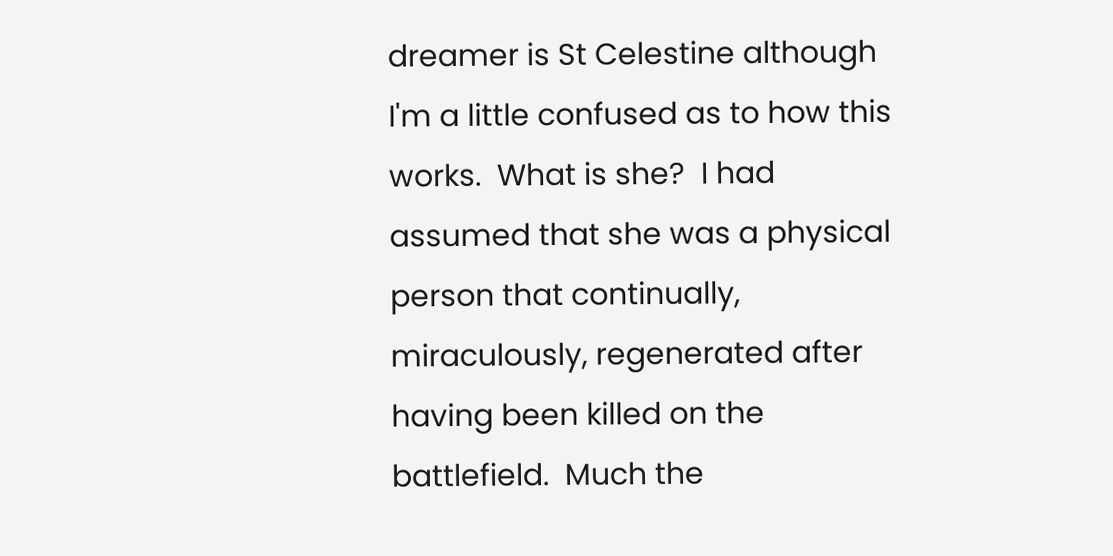dreamer is St Celestine although I'm a little confused as to how this works.  What is she?  I had assumed that she was a physical person that continually, miraculously, regenerated after having been killed on the battlefield.  Much the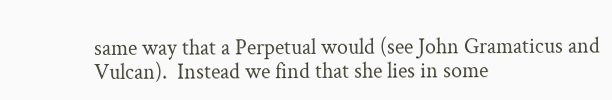same way that a Perpetual would (see John Gramaticus and Vulcan).  Instead we find that she lies in some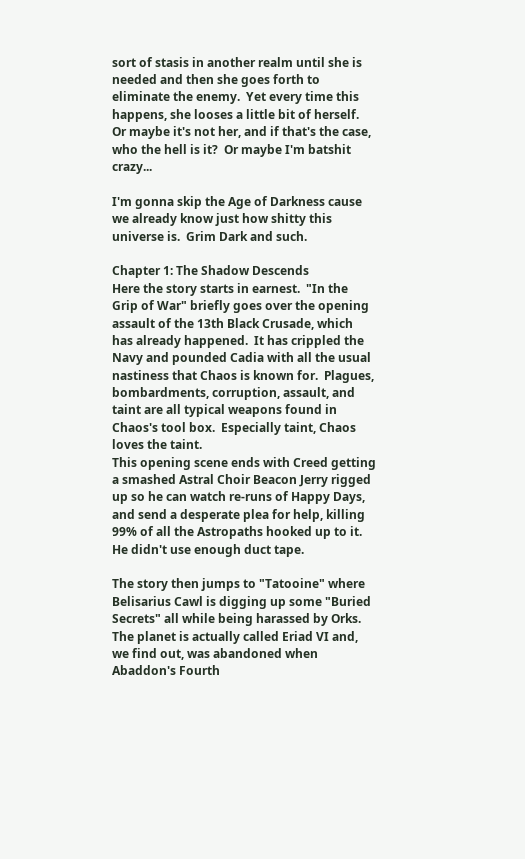sort of stasis in another realm until she is needed and then she goes forth to eliminate the enemy.  Yet every time this happens, she looses a little bit of herself.  Or maybe it's not her, and if that's the case, who the hell is it?  Or maybe I'm batshit crazy...

I'm gonna skip the Age of Darkness cause we already know just how shitty this universe is.  Grim Dark and such.

Chapter 1: The Shadow Descends
Here the story starts in earnest.  "In the Grip of War" briefly goes over the opening assault of the 13th Black Crusade, which has already happened.  It has crippled the Navy and pounded Cadia with all the usual nastiness that Chaos is known for.  Plagues, bombardments, corruption, assault, and taint are all typical weapons found in Chaos's tool box.  Especially taint, Chaos loves the taint.
This opening scene ends with Creed getting a smashed Astral Choir Beacon Jerry rigged up so he can watch re-runs of Happy Days, and send a desperate plea for help, killing 99% of all the Astropaths hooked up to it.  He didn't use enough duct tape.

The story then jumps to "Tatooine" where Belisarius Cawl is digging up some "Buried Secrets" all while being harassed by Orks.  The planet is actually called Eriad VI and, we find out, was abandoned when Abaddon's Fourth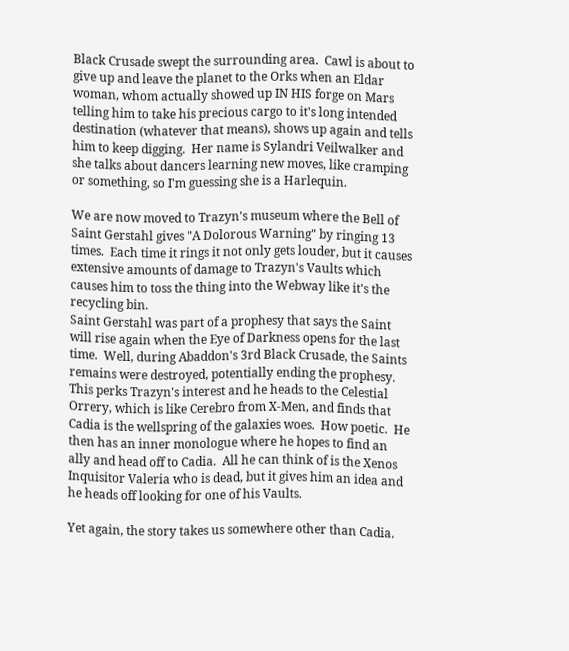Black Crusade swept the surrounding area.  Cawl is about to give up and leave the planet to the Orks when an Eldar woman, whom actually showed up IN HIS forge on Mars telling him to take his precious cargo to it's long intended destination (whatever that means), shows up again and tells him to keep digging.  Her name is Sylandri Veilwalker and she talks about dancers learning new moves, like cramping or something, so I'm guessing she is a Harlequin.

We are now moved to Trazyn's museum where the Bell of Saint Gerstahl gives "A Dolorous Warning" by ringing 13 times.  Each time it rings it not only gets louder, but it causes extensive amounts of damage to Trazyn's Vaults which causes him to toss the thing into the Webway like it's the recycling bin.
Saint Gerstahl was part of a prophesy that says the Saint will rise again when the Eye of Darkness opens for the last time.  Well, during Abaddon's 3rd Black Crusade, the Saints remains were destroyed, potentially ending the prophesy.
This perks Trazyn's interest and he heads to the Celestial Orrery, which is like Cerebro from X-Men, and finds that Cadia is the wellspring of the galaxies woes.  How poetic.  He then has an inner monologue where he hopes to find an ally and head off to Cadia.  All he can think of is the Xenos Inquisitor Valeria who is dead, but it gives him an idea and he heads off looking for one of his Vaults.

Yet again, the story takes us somewhere other than Cadia.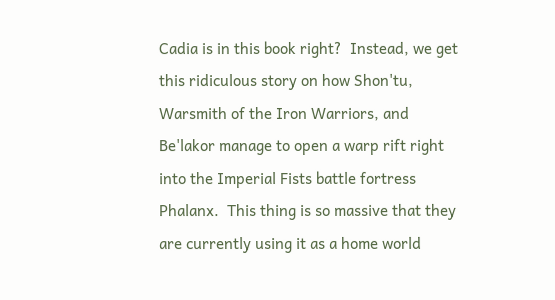Cadia is in this book right?  Instead, we get this ridiculous story on how Shon'tu, Warsmith of the Iron Warriors, and Be'lakor manage to open a warp rift right into the Imperial Fists battle fortress Phalanx.  This thing is so massive that they are currently using it as a home world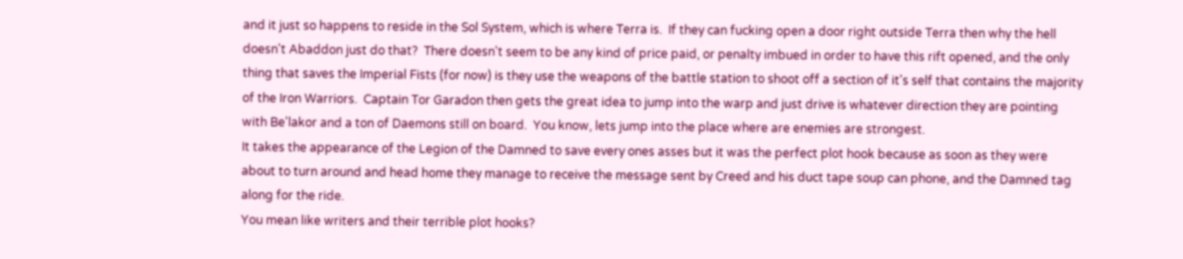and it just so happens to reside in the Sol System, which is where Terra is.  If they can fucking open a door right outside Terra then why the hell doesn't Abaddon just do that?  There doesn't seem to be any kind of price paid, or penalty imbued in order to have this rift opened, and the only thing that saves the Imperial Fists (for now) is they use the weapons of the battle station to shoot off a section of it's self that contains the majority of the Iron Warriors.  Captain Tor Garadon then gets the great idea to jump into the warp and just drive is whatever direction they are pointing with Be'lakor and a ton of Daemons still on board.  You know, lets jump into the place where are enemies are strongest.
It takes the appearance of the Legion of the Damned to save every ones asses but it was the perfect plot hook because as soon as they were about to turn around and head home they manage to receive the message sent by Creed and his duct tape soup can phone, and the Damned tag along for the ride.
You mean like writers and their terrible plot hooks?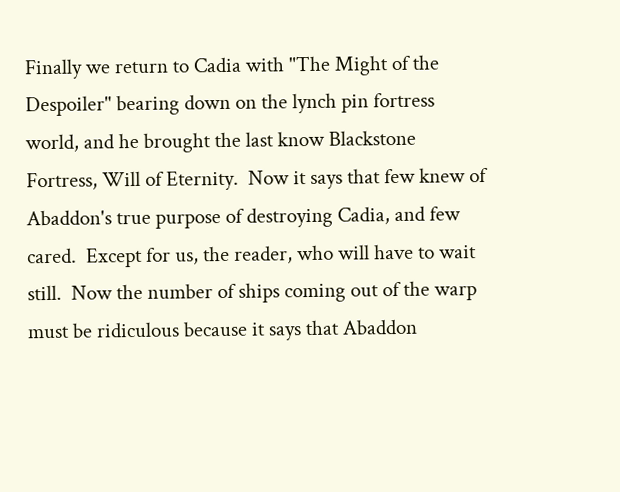Finally we return to Cadia with "The Might of the Despoiler" bearing down on the lynch pin fortress world, and he brought the last know Blackstone Fortress, Will of Eternity.  Now it says that few knew of Abaddon's true purpose of destroying Cadia, and few cared.  Except for us, the reader, who will have to wait still.  Now the number of ships coming out of the warp must be ridiculous because it says that Abaddon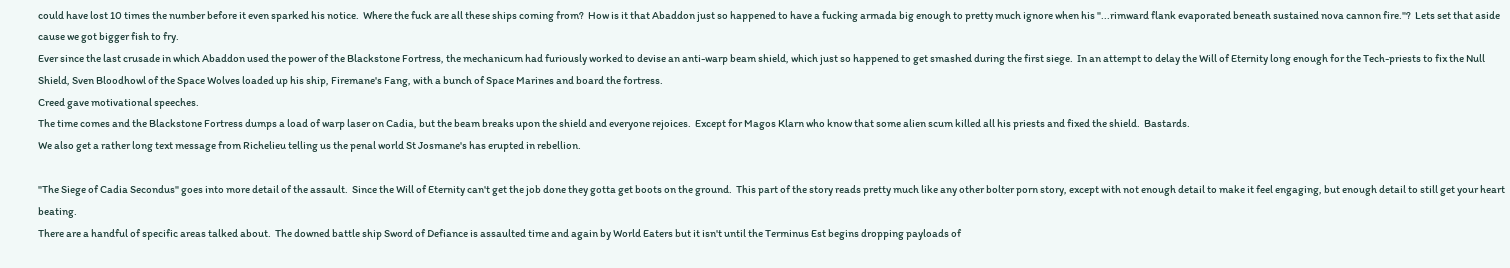could have lost 10 times the number before it even sparked his notice.  Where the fuck are all these ships coming from?  How is it that Abaddon just so happened to have a fucking armada big enough to pretty much ignore when his "...rimward flank evaporated beneath sustained nova cannon fire."?  Lets set that aside cause we got bigger fish to fry.
Ever since the last crusade in which Abaddon used the power of the Blackstone Fortress, the mechanicum had furiously worked to devise an anti-warp beam shield, which just so happened to get smashed during the first siege.  In an attempt to delay the Will of Eternity long enough for the Tech-priests to fix the Null Shield, Sven Bloodhowl of the Space Wolves loaded up his ship, Firemane's Fang, with a bunch of Space Marines and board the fortress.
Creed gave motivational speeches.
The time comes and the Blackstone Fortress dumps a load of warp laser on Cadia, but the beam breaks upon the shield and everyone rejoices.  Except for Magos Klarn who know that some alien scum killed all his priests and fixed the shield.  Bastards.
We also get a rather long text message from Richelieu telling us the penal world St Josmane's has erupted in rebellion.

"The Siege of Cadia Secondus" goes into more detail of the assault.  Since the Will of Eternity can't get the job done they gotta get boots on the ground.  This part of the story reads pretty much like any other bolter porn story, except with not enough detail to make it feel engaging, but enough detail to still get your heart beating.
There are a handful of specific areas talked about.  The downed battle ship Sword of Defiance is assaulted time and again by World Eaters but it isn't until the Terminus Est begins dropping payloads of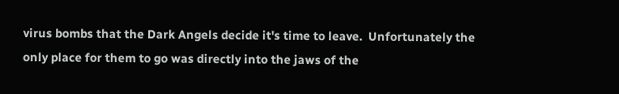virus bombs that the Dark Angels decide it's time to leave.  Unfortunately the only place for them to go was directly into the jaws of the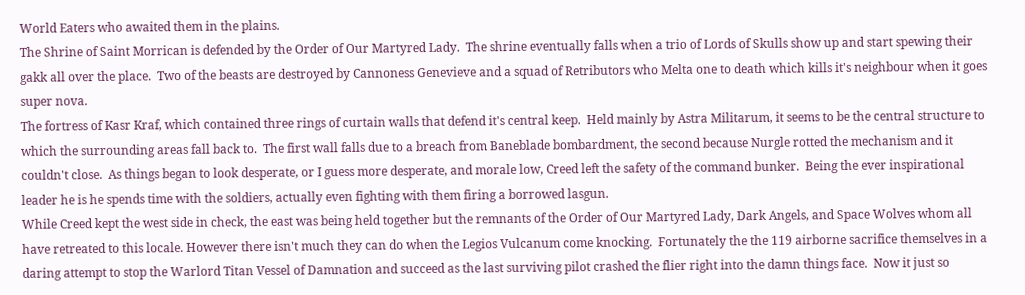World Eaters who awaited them in the plains.
The Shrine of Saint Morrican is defended by the Order of Our Martyred Lady.  The shrine eventually falls when a trio of Lords of Skulls show up and start spewing their gakk all over the place.  Two of the beasts are destroyed by Cannoness Genevieve and a squad of Retributors who Melta one to death which kills it's neighbour when it goes super nova.
The fortress of Kasr Kraf, which contained three rings of curtain walls that defend it's central keep.  Held mainly by Astra Militarum, it seems to be the central structure to which the surrounding areas fall back to.  The first wall falls due to a breach from Baneblade bombardment, the second because Nurgle rotted the mechanism and it couldn't close.  As things began to look desperate, or I guess more desperate, and morale low, Creed left the safety of the command bunker.  Being the ever inspirational leader he is he spends time with the soldiers, actually even fighting with them firing a borrowed lasgun.
While Creed kept the west side in check, the east was being held together but the remnants of the Order of Our Martyred Lady, Dark Angels, and Space Wolves whom all have retreated to this locale. However there isn't much they can do when the Legios Vulcanum come knocking.  Fortunately the the 119 airborne sacrifice themselves in a daring attempt to stop the Warlord Titan Vessel of Damnation and succeed as the last surviving pilot crashed the flier right into the damn things face.  Now it just so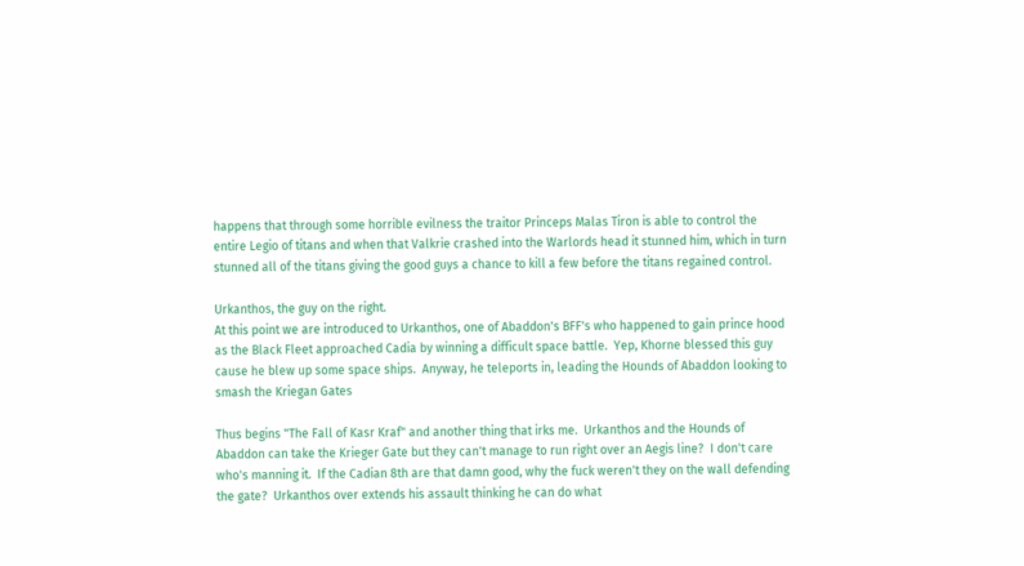happens that through some horrible evilness the traitor Princeps Malas Tiron is able to control the entire Legio of titans and when that Valkrie crashed into the Warlords head it stunned him, which in turn stunned all of the titans giving the good guys a chance to kill a few before the titans regained control.

Urkanthos, the guy on the right.
At this point we are introduced to Urkanthos, one of Abaddon's BFF's who happened to gain prince hood as the Black Fleet approached Cadia by winning a difficult space battle.  Yep, Khorne blessed this guy cause he blew up some space ships.  Anyway, he teleports in, leading the Hounds of Abaddon looking to smash the Kriegan Gates

Thus begins "The Fall of Kasr Kraf" and another thing that irks me.  Urkanthos and the Hounds of Abaddon can take the Krieger Gate but they can't manage to run right over an Aegis line?  I don't care who's manning it.  If the Cadian 8th are that damn good, why the fuck weren't they on the wall defending the gate?  Urkanthos over extends his assault thinking he can do what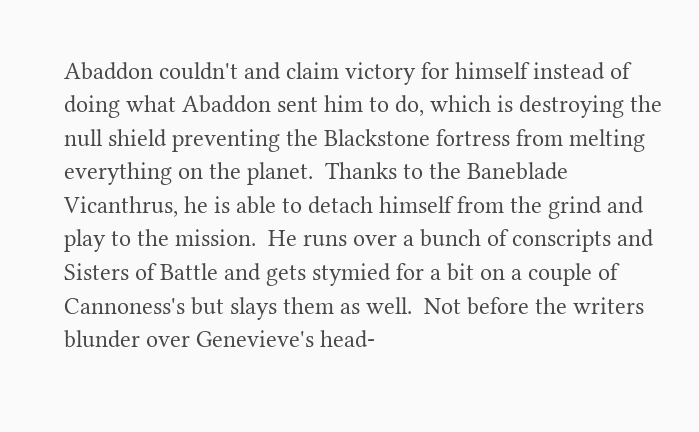Abaddon couldn't and claim victory for himself instead of doing what Abaddon sent him to do, which is destroying the null shield preventing the Blackstone fortress from melting everything on the planet.  Thanks to the Baneblade Vicanthrus, he is able to detach himself from the grind and play to the mission.  He runs over a bunch of conscripts and Sisters of Battle and gets stymied for a bit on a couple of Cannoness's but slays them as well.  Not before the writers blunder over Genevieve's head-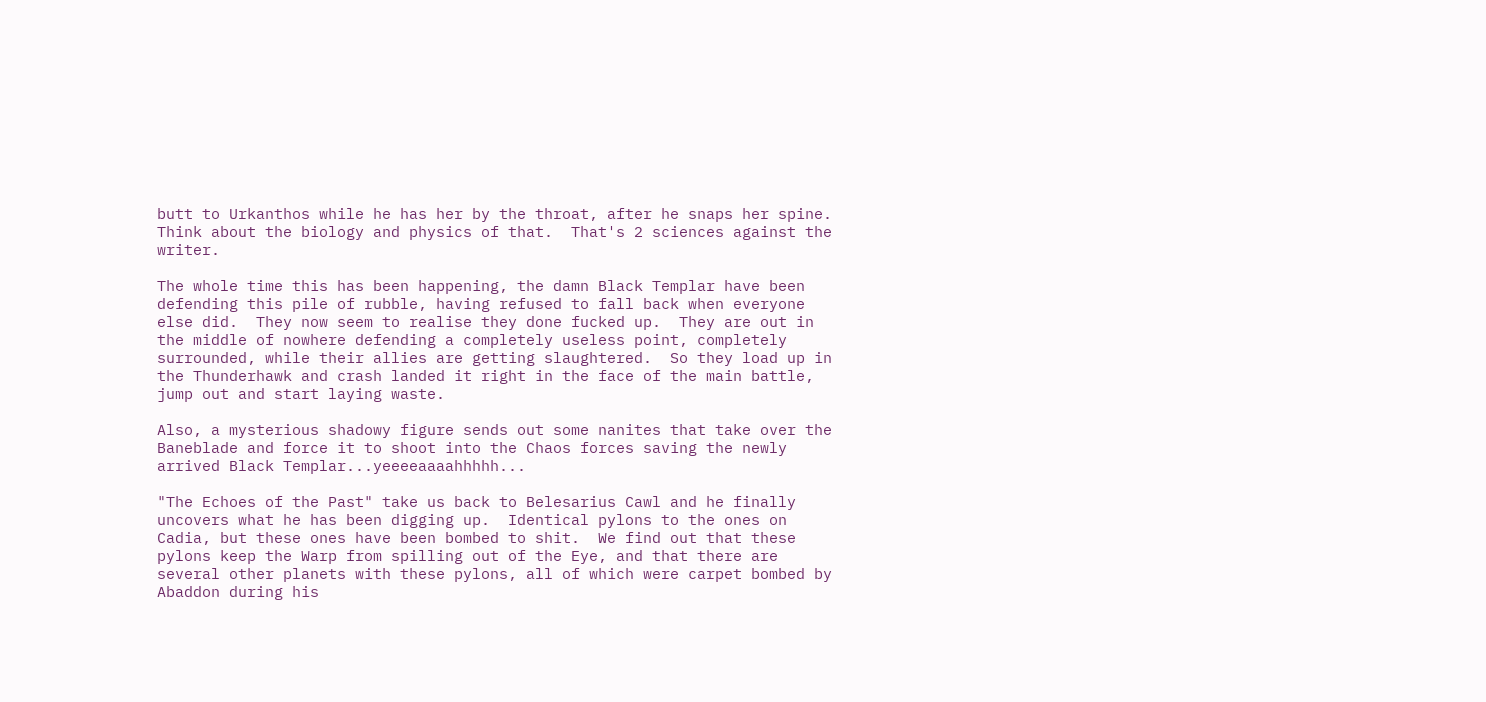butt to Urkanthos while he has her by the throat, after he snaps her spine.  Think about the biology and physics of that.  That's 2 sciences against the writer.

The whole time this has been happening, the damn Black Templar have been defending this pile of rubble, having refused to fall back when everyone else did.  They now seem to realise they done fucked up.  They are out in the middle of nowhere defending a completely useless point, completely surrounded, while their allies are getting slaughtered.  So they load up in the Thunderhawk and crash landed it right in the face of the main battle, jump out and start laying waste.

Also, a mysterious shadowy figure sends out some nanites that take over the Baneblade and force it to shoot into the Chaos forces saving the newly arrived Black Templar...yeeeeaaaahhhhh...

"The Echoes of the Past" take us back to Belesarius Cawl and he finally uncovers what he has been digging up.  Identical pylons to the ones on Cadia, but these ones have been bombed to shit.  We find out that these pylons keep the Warp from spilling out of the Eye, and that there are several other planets with these pylons, all of which were carpet bombed by Abaddon during his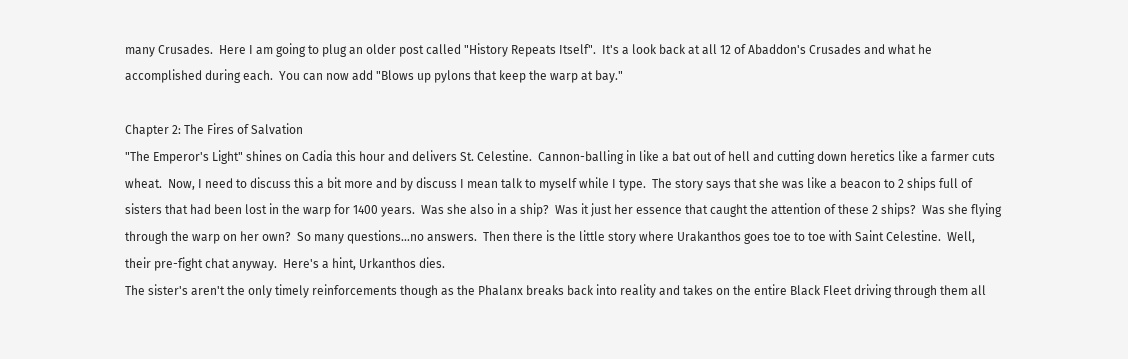many Crusades.  Here I am going to plug an older post called "History Repeats Itself".  It's a look back at all 12 of Abaddon's Crusades and what he accomplished during each.  You can now add "Blows up pylons that keep the warp at bay."

Chapter 2: The Fires of Salvation
"The Emperor's Light" shines on Cadia this hour and delivers St. Celestine.  Cannon-balling in like a bat out of hell and cutting down heretics like a farmer cuts wheat.  Now, I need to discuss this a bit more and by discuss I mean talk to myself while I type.  The story says that she was like a beacon to 2 ships full of sisters that had been lost in the warp for 1400 years.  Was she also in a ship?  Was it just her essence that caught the attention of these 2 ships?  Was she flying through the warp on her own?  So many questions...no answers.  Then there is the little story where Urakanthos goes toe to toe with Saint Celestine.  Well, their pre-fight chat anyway.  Here's a hint, Urkanthos dies.
The sister's aren't the only timely reinforcements though as the Phalanx breaks back into reality and takes on the entire Black Fleet driving through them all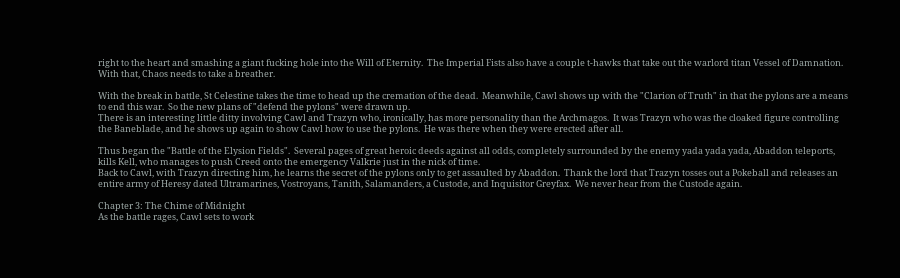right to the heart and smashing a giant fucking hole into the Will of Eternity.  The Imperial Fists also have a couple t-hawks that take out the warlord titan Vessel of Damnation.  With that, Chaos needs to take a breather.

With the break in battle, St Celestine takes the time to head up the cremation of the dead.  Meanwhile, Cawl shows up with the "Clarion of Truth" in that the pylons are a means to end this war.  So the new plans of "defend the pylons" were drawn up.
There is an interesting little ditty involving Cawl and Trazyn who, ironically, has more personality than the Archmagos.  It was Trazyn who was the cloaked figure controlling the Baneblade, and he shows up again to show Cawl how to use the pylons.  He was there when they were erected after all.

Thus began the "Battle of the Elysion Fields".  Several pages of great heroic deeds against all odds, completely surrounded by the enemy yada yada yada, Abaddon teleports, kills Kell, who manages to push Creed onto the emergency Valkrie just in the nick of time.
Back to Cawl, with Trazyn directing him, he learns the secret of the pylons only to get assaulted by Abaddon.  Thank the lord that Trazyn tosses out a Pokeball and releases an entire army of Heresy dated Ultramarines, Vostroyans, Tanith, Salamanders, a Custode, and Inquisitor Greyfax.  We never hear from the Custode again.

Chapter 3: The Chime of Midnight
As the battle rages, Cawl sets to work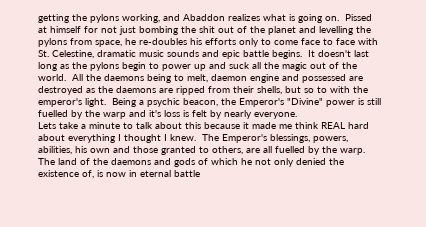getting the pylons working, and Abaddon realizes what is going on.  Pissed at himself for not just bombing the shit out of the planet and levelling the pylons from space, he re-doubles his efforts only to come face to face with St. Celestine, dramatic music sounds and epic battle begins.  It doesn't last long as the pylons begin to power up and suck all the magic out of the world.  All the daemons being to melt, daemon engine and possessed are destroyed as the daemons are ripped from their shells, but so to with the emperor's light.  Being a psychic beacon, the Emperor's "Divine" power is still fuelled by the warp and it's loss is felt by nearly everyone.
Lets take a minute to talk about this because it made me think REAL hard about everything I thought I knew.  The Emperor's blessings, powers, abilities, his own and those granted to others, are all fuelled by the warp.  The land of the daemons and gods of which he not only denied the existence of, is now in eternal battle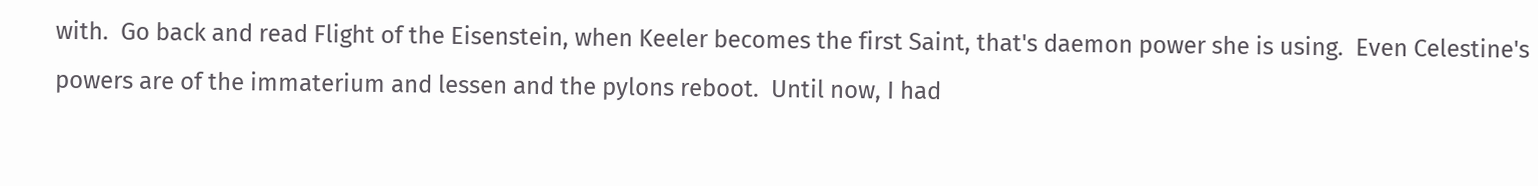with.  Go back and read Flight of the Eisenstein, when Keeler becomes the first Saint, that's daemon power she is using.  Even Celestine's powers are of the immaterium and lessen and the pylons reboot.  Until now, I had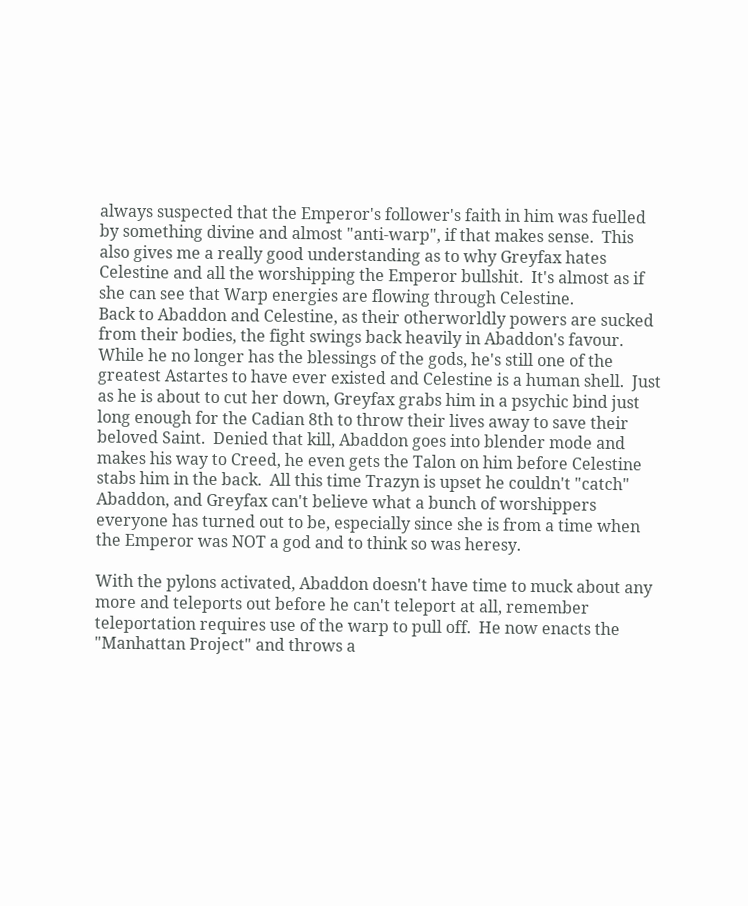always suspected that the Emperor's follower's faith in him was fuelled by something divine and almost "anti-warp", if that makes sense.  This also gives me a really good understanding as to why Greyfax hates Celestine and all the worshipping the Emperor bullshit.  It's almost as if she can see that Warp energies are flowing through Celestine.
Back to Abaddon and Celestine, as their otherworldly powers are sucked from their bodies, the fight swings back heavily in Abaddon's favour.  While he no longer has the blessings of the gods, he's still one of the greatest Astartes to have ever existed and Celestine is a human shell.  Just as he is about to cut her down, Greyfax grabs him in a psychic bind just long enough for the Cadian 8th to throw their lives away to save their beloved Saint.  Denied that kill, Abaddon goes into blender mode and makes his way to Creed, he even gets the Talon on him before Celestine stabs him in the back.  All this time Trazyn is upset he couldn't "catch" Abaddon, and Greyfax can't believe what a bunch of worshippers everyone has turned out to be, especially since she is from a time when the Emperor was NOT a god and to think so was heresy.

With the pylons activated, Abaddon doesn't have time to muck about any more and teleports out before he can't teleport at all, remember teleportation requires use of the warp to pull off.  He now enacts the "Manhattan Project" and throws a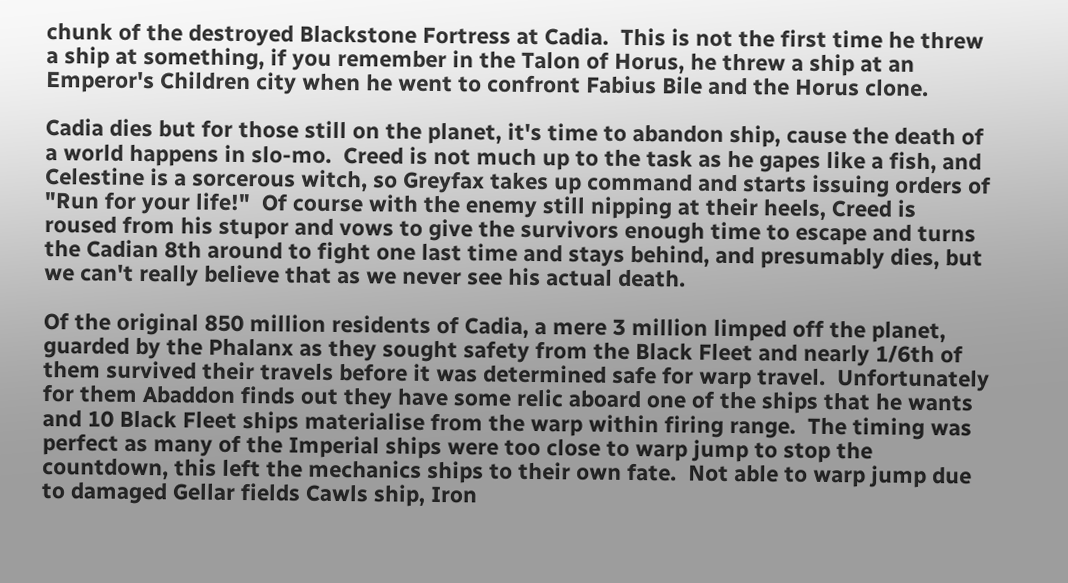chunk of the destroyed Blackstone Fortress at Cadia.  This is not the first time he threw a ship at something, if you remember in the Talon of Horus, he threw a ship at an Emperor's Children city when he went to confront Fabius Bile and the Horus clone.

Cadia dies but for those still on the planet, it's time to abandon ship, cause the death of a world happens in slo-mo.  Creed is not much up to the task as he gapes like a fish, and Celestine is a sorcerous witch, so Greyfax takes up command and starts issuing orders of "Run for your life!"  Of course with the enemy still nipping at their heels, Creed is roused from his stupor and vows to give the survivors enough time to escape and turns the Cadian 8th around to fight one last time and stays behind, and presumably dies, but we can't really believe that as we never see his actual death.

Of the original 850 million residents of Cadia, a mere 3 million limped off the planet, guarded by the Phalanx as they sought safety from the Black Fleet and nearly 1/6th of them survived their travels before it was determined safe for warp travel.  Unfortunately for them Abaddon finds out they have some relic aboard one of the ships that he wants and 10 Black Fleet ships materialise from the warp within firing range.  The timing was perfect as many of the Imperial ships were too close to warp jump to stop the countdown, this left the mechanics ships to their own fate.  Not able to warp jump due to damaged Gellar fields Cawls ship, Iron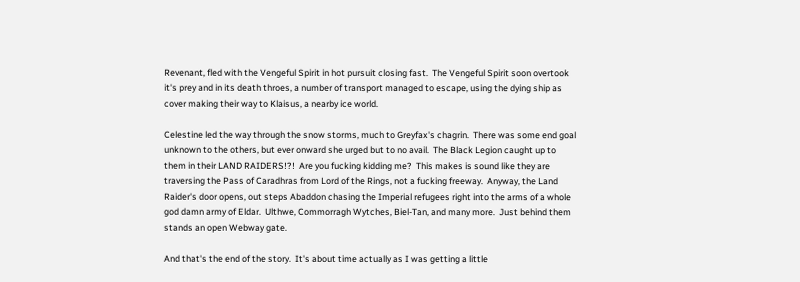Revenant, fled with the Vengeful Spirit in hot pursuit closing fast.  The Vengeful Spirit soon overtook it's prey and in its death throes, a number of transport managed to escape, using the dying ship as cover making their way to Klaisus, a nearby ice world.

Celestine led the way through the snow storms, much to Greyfax's chagrin.  There was some end goal unknown to the others, but ever onward she urged but to no avail.  The Black Legion caught up to them in their LAND RAIDERS!?!  Are you fucking kidding me?  This makes is sound like they are traversing the Pass of Caradhras from Lord of the Rings, not a fucking freeway.  Anyway, the Land Raider's door opens, out steps Abaddon chasing the Imperial refugees right into the arms of a whole god damn army of Eldar.  Ulthwe, Commorragh Wytches, Biel-Tan, and many more.  Just behind them stands an open Webway gate.

And that's the end of the story.  It's about time actually as I was getting a little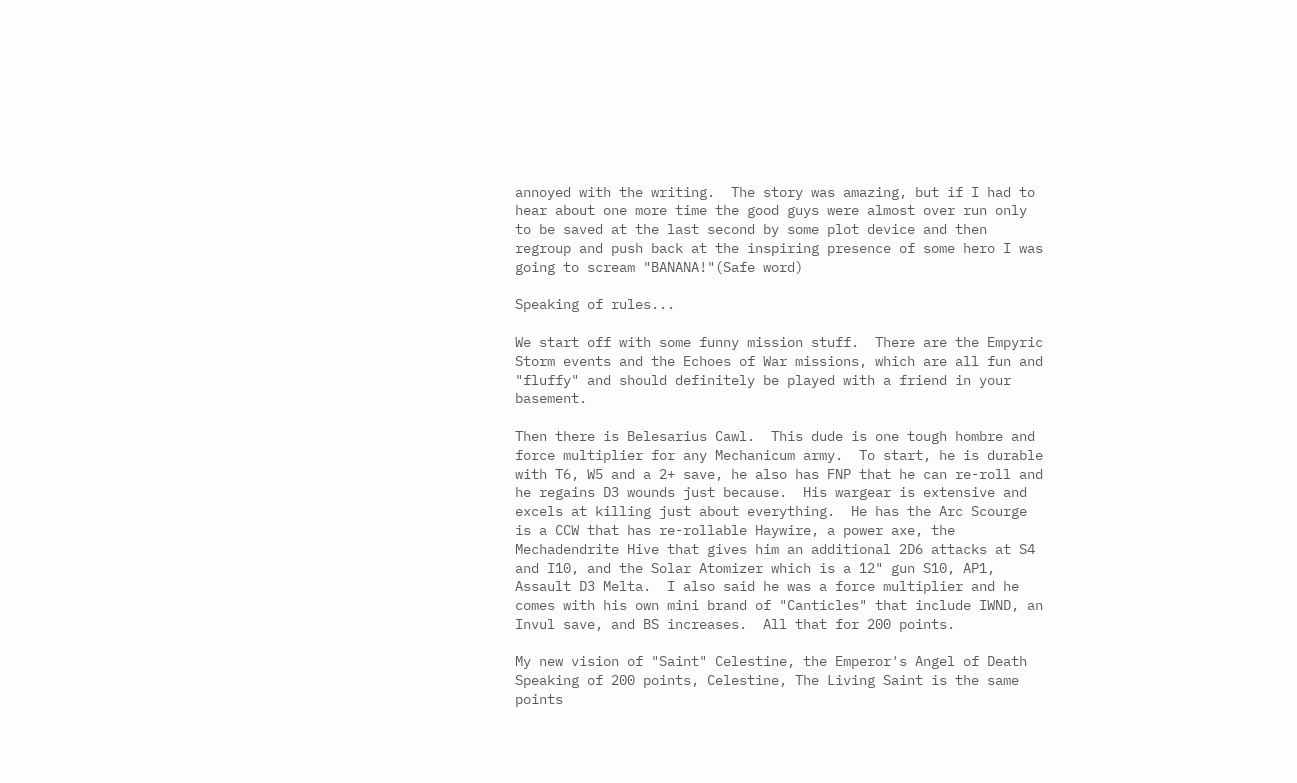annoyed with the writing.  The story was amazing, but if I had to hear about one more time the good guys were almost over run only to be saved at the last second by some plot device and then regroup and push back at the inspiring presence of some hero I was going to scream "BANANA!"(Safe word)

Speaking of rules...

We start off with some funny mission stuff.  There are the Empyric Storm events and the Echoes of War missions, which are all fun and "fluffy" and should definitely be played with a friend in your basement.

Then there is Belesarius Cawl.  This dude is one tough hombre and force multiplier for any Mechanicum army.  To start, he is durable with T6, W5 and a 2+ save, he also has FNP that he can re-roll and he regains D3 wounds just because.  His wargear is extensive and excels at killing just about everything.  He has the Arc Scourge is a CCW that has re-rollable Haywire, a power axe, the Mechadendrite Hive that gives him an additional 2D6 attacks at S4 and I10, and the Solar Atomizer which is a 12" gun S10, AP1, Assault D3 Melta.  I also said he was a force multiplier and he comes with his own mini brand of "Canticles" that include IWND, an Invul save, and BS increases.  All that for 200 points.

My new vision of "Saint" Celestine, the Emperor's Angel of Death
Speaking of 200 points, Celestine, The Living Saint is the same points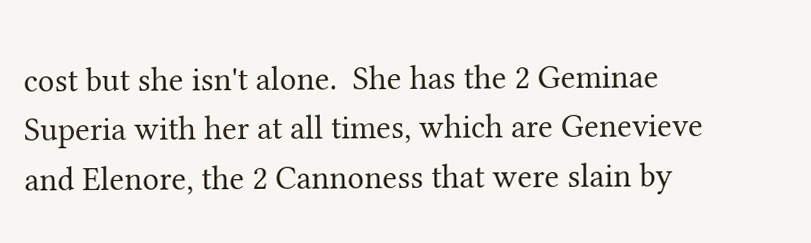cost but she isn't alone.  She has the 2 Geminae Superia with her at all times, which are Genevieve and Elenore, the 2 Cannoness that were slain by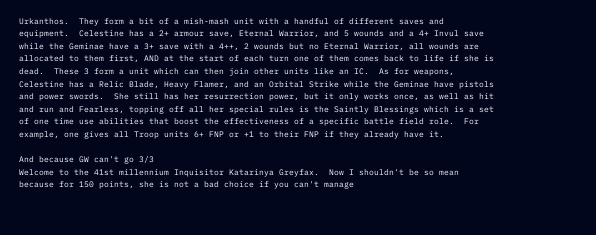Urkanthos.  They form a bit of a mish-mash unit with a handful of different saves and equipment.  Celestine has a 2+ armour save, Eternal Warrior, and 5 wounds and a 4+ Invul save while the Geminae have a 3+ save with a 4++, 2 wounds but no Eternal Warrior, all wounds are allocated to them first, AND at the start of each turn one of them comes back to life if she is dead.  These 3 form a unit which can then join other units like an IC.  As for weapons, Celestine has a Relic Blade, Heavy Flamer, and an Orbital Strike while the Geminae have pistols and power swords.  She still has her resurrection power, but it only works once, as well as hit and run and Fearless, topping off all her special rules is the Saintly Blessings which is a set of one time use abilities that boost the effectiveness of a specific battle field role.  For example, one gives all Troop units 6+ FNP or +1 to their FNP if they already have it.

And because GW can't go 3/3
Welcome to the 41st millennium Inquisitor Katarinya Greyfax.  Now I shouldn't be so mean because for 150 points, she is not a bad choice if you can't manage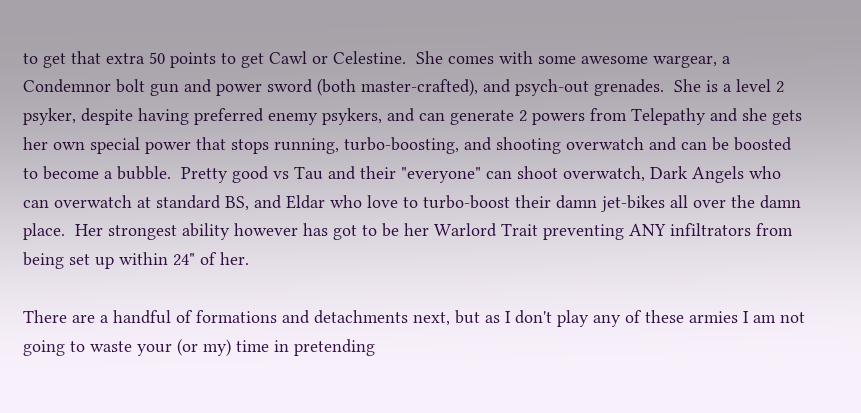to get that extra 50 points to get Cawl or Celestine.  She comes with some awesome wargear, a Condemnor bolt gun and power sword (both master-crafted), and psych-out grenades.  She is a level 2 psyker, despite having preferred enemy psykers, and can generate 2 powers from Telepathy and she gets her own special power that stops running, turbo-boosting, and shooting overwatch and can be boosted to become a bubble.  Pretty good vs Tau and their "everyone" can shoot overwatch, Dark Angels who can overwatch at standard BS, and Eldar who love to turbo-boost their damn jet-bikes all over the damn place.  Her strongest ability however has got to be her Warlord Trait preventing ANY infiltrators from being set up within 24" of her.

There are a handful of formations and detachments next, but as I don't play any of these armies I am not going to waste your (or my) time in pretending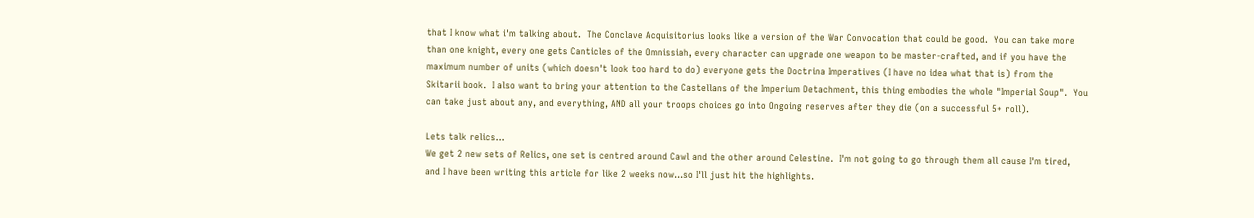that I know what i'm talking about.  The Conclave Acquisitorius looks like a version of the War Convocation that could be good.  You can take more than one knight, every one gets Canticles of the Omnissiah, every character can upgrade one weapon to be master-crafted, and if you have the maximum number of units (which doesn't look too hard to do) everyone gets the Doctrina Imperatives (I have no idea what that is) from the Skitarii book.  I also want to bring your attention to the Castellans of the Imperium Detachment, this thing embodies the whole "Imperial Soup".  You can take just about any, and everything, AND all your troops choices go into Ongoing reserves after they die (on a successful 5+ roll).

Lets talk relics...
We get 2 new sets of Relics, one set is centred around Cawl and the other around Celestine.  I'm not going to go through them all cause I'm tired, and I have been writing this article for like 2 weeks now...so I'll just hit the highlights.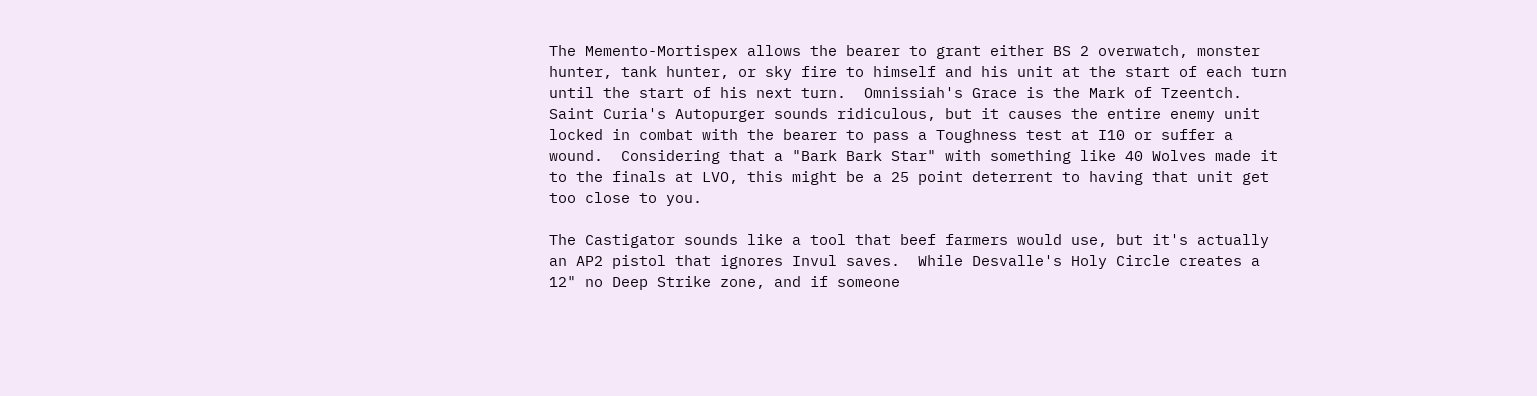The Memento-Mortispex allows the bearer to grant either BS 2 overwatch, monster hunter, tank hunter, or sky fire to himself and his unit at the start of each turn until the start of his next turn.  Omnissiah's Grace is the Mark of Tzeentch.  Saint Curia's Autopurger sounds ridiculous, but it causes the entire enemy unit locked in combat with the bearer to pass a Toughness test at I10 or suffer a wound.  Considering that a "Bark Bark Star" with something like 40 Wolves made it to the finals at LVO, this might be a 25 point deterrent to having that unit get too close to you.

The Castigator sounds like a tool that beef farmers would use, but it's actually an AP2 pistol that ignores Invul saves.  While Desvalle's Holy Circle creates a 12" no Deep Strike zone, and if someone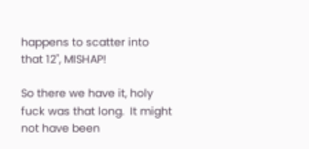happens to scatter into that 12", MISHAP!

So there we have it, holy fuck was that long.  It might not have been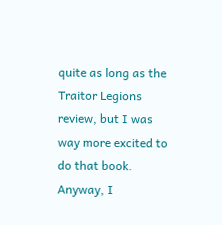quite as long as the Traitor Legions review, but I was way more excited to do that book.  Anyway, I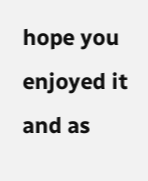hope you enjoyed it and as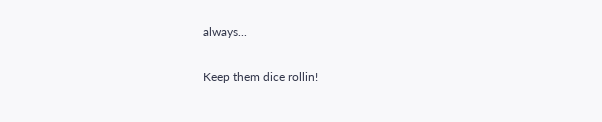always...

Keep them dice rollin!